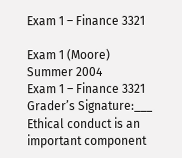Exam 1 – Finance 3321

Exam 1 (Moore)
Summer 2004
Exam 1 – Finance 3321
Grader’s Signature:___
Ethical conduct is an important component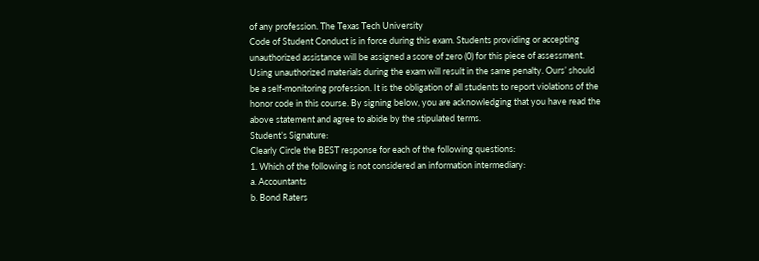of any profession. The Texas Tech University
Code of Student Conduct is in force during this exam. Students providing or accepting
unauthorized assistance will be assigned a score of zero (0) for this piece of assessment.
Using unauthorized materials during the exam will result in the same penalty. Ours’ should
be a self-monitoring profession. It is the obligation of all students to report violations of the
honor code in this course. By signing below, you are acknowledging that you have read the
above statement and agree to abide by the stipulated terms.
Student’s Signature:
Clearly Circle the BEST response for each of the following questions:
1. Which of the following is not considered an information intermediary:
a. Accountants
b. Bond Raters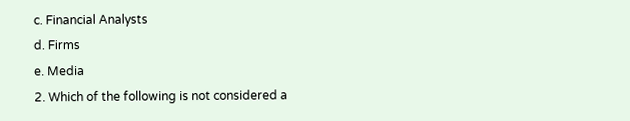c. Financial Analysts
d. Firms
e. Media
2. Which of the following is not considered a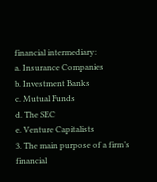financial intermediary:
a. Insurance Companies
b. Investment Banks
c. Mutual Funds
d. The SEC
e. Venture Capitalists
3. The main purpose of a firm’s financial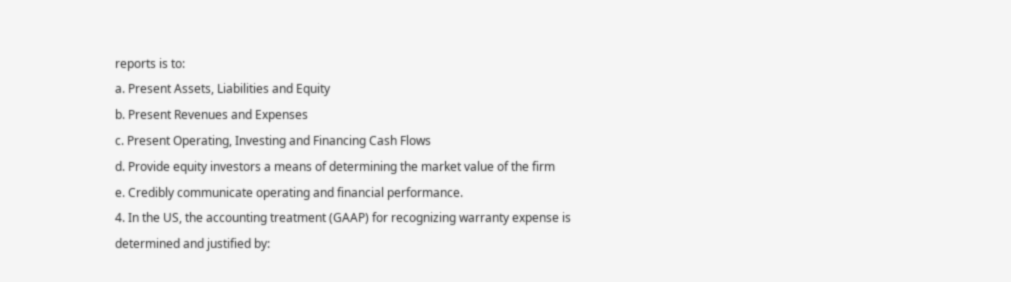reports is to:
a. Present Assets, Liabilities and Equity
b. Present Revenues and Expenses
c. Present Operating, Investing and Financing Cash Flows
d. Provide equity investors a means of determining the market value of the firm
e. Credibly communicate operating and financial performance.
4. In the US, the accounting treatment (GAAP) for recognizing warranty expense is
determined and justified by: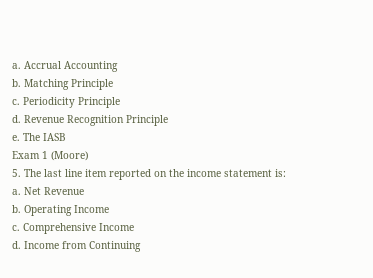a. Accrual Accounting
b. Matching Principle
c. Periodicity Principle
d. Revenue Recognition Principle
e. The IASB
Exam 1 (Moore)
5. The last line item reported on the income statement is:
a. Net Revenue
b. Operating Income
c. Comprehensive Income
d. Income from Continuing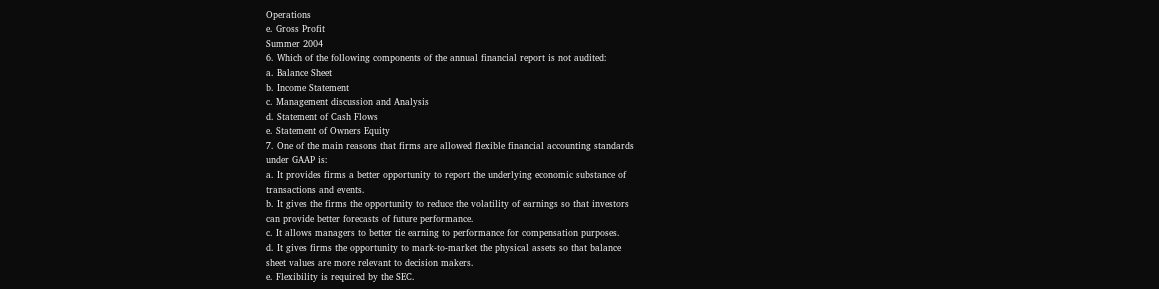Operations
e. Gross Profit
Summer 2004
6. Which of the following components of the annual financial report is not audited:
a. Balance Sheet
b. Income Statement
c. Management discussion and Analysis
d. Statement of Cash Flows
e. Statement of Owners Equity
7. One of the main reasons that firms are allowed flexible financial accounting standards
under GAAP is:
a. It provides firms a better opportunity to report the underlying economic substance of
transactions and events.
b. It gives the firms the opportunity to reduce the volatility of earnings so that investors
can provide better forecasts of future performance.
c. It allows managers to better tie earning to performance for compensation purposes.
d. It gives firms the opportunity to mark-to-market the physical assets so that balance
sheet values are more relevant to decision makers.
e. Flexibility is required by the SEC.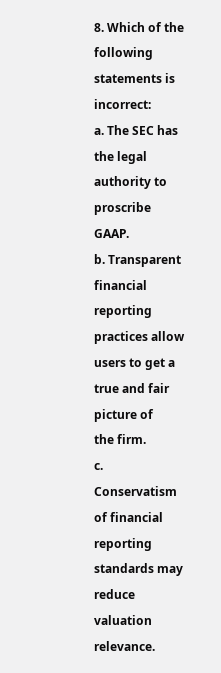8. Which of the following statements is incorrect:
a. The SEC has the legal authority to proscribe GAAP.
b. Transparent financial reporting practices allow users to get a true and fair picture of
the firm.
c. Conservatism of financial reporting standards may reduce valuation relevance.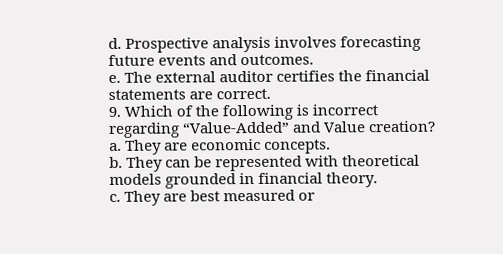d. Prospective analysis involves forecasting future events and outcomes.
e. The external auditor certifies the financial statements are correct.
9. Which of the following is incorrect regarding “Value-Added” and Value creation?
a. They are economic concepts.
b. They can be represented with theoretical models grounded in financial theory.
c. They are best measured or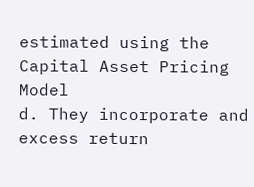estimated using the Capital Asset Pricing Model
d. They incorporate and excess return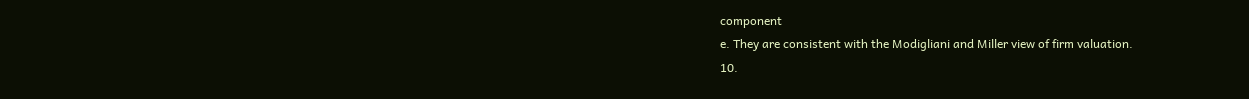component
e. They are consistent with the Modigliani and Miller view of firm valuation.
10.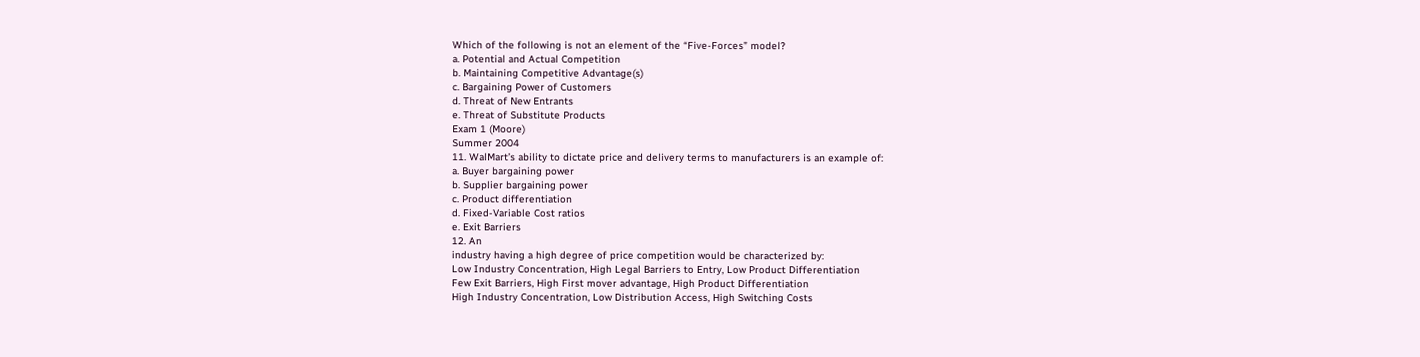Which of the following is not an element of the “Five-Forces” model?
a. Potential and Actual Competition
b. Maintaining Competitive Advantage(s)
c. Bargaining Power of Customers
d. Threat of New Entrants
e. Threat of Substitute Products
Exam 1 (Moore)
Summer 2004
11. WalMart’s ability to dictate price and delivery terms to manufacturers is an example of:
a. Buyer bargaining power
b. Supplier bargaining power
c. Product differentiation
d. Fixed-Variable Cost ratios
e. Exit Barriers
12. An
industry having a high degree of price competition would be characterized by:
Low Industry Concentration, High Legal Barriers to Entry, Low Product Differentiation
Few Exit Barriers, High First mover advantage, High Product Differentiation
High Industry Concentration, Low Distribution Access, High Switching Costs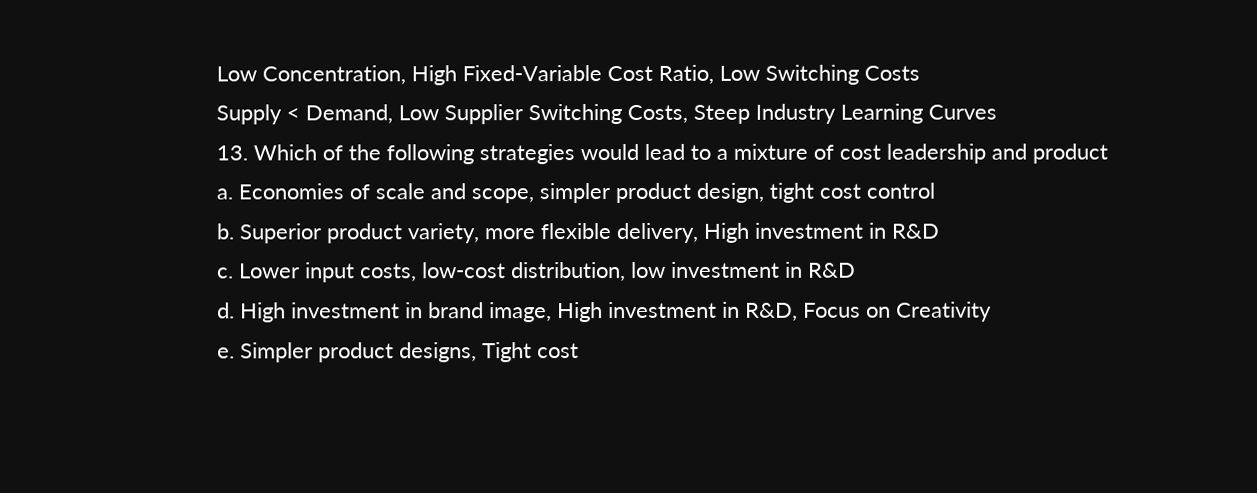Low Concentration, High Fixed-Variable Cost Ratio, Low Switching Costs
Supply < Demand, Low Supplier Switching Costs, Steep Industry Learning Curves
13. Which of the following strategies would lead to a mixture of cost leadership and product
a. Economies of scale and scope, simpler product design, tight cost control
b. Superior product variety, more flexible delivery, High investment in R&D
c. Lower input costs, low-cost distribution, low investment in R&D
d. High investment in brand image, High investment in R&D, Focus on Creativity
e. Simpler product designs, Tight cost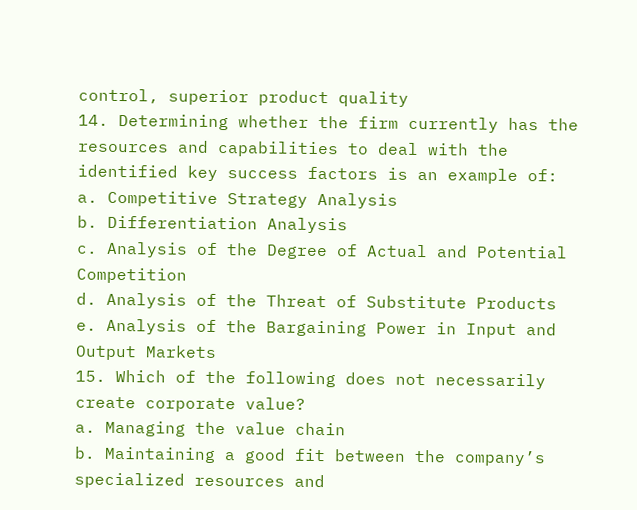control, superior product quality
14. Determining whether the firm currently has the resources and capabilities to deal with the
identified key success factors is an example of:
a. Competitive Strategy Analysis
b. Differentiation Analysis
c. Analysis of the Degree of Actual and Potential Competition
d. Analysis of the Threat of Substitute Products
e. Analysis of the Bargaining Power in Input and Output Markets
15. Which of the following does not necessarily create corporate value?
a. Managing the value chain
b. Maintaining a good fit between the company’s specialized resources and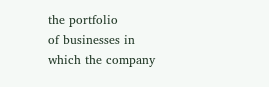the portfolio
of businesses in which the company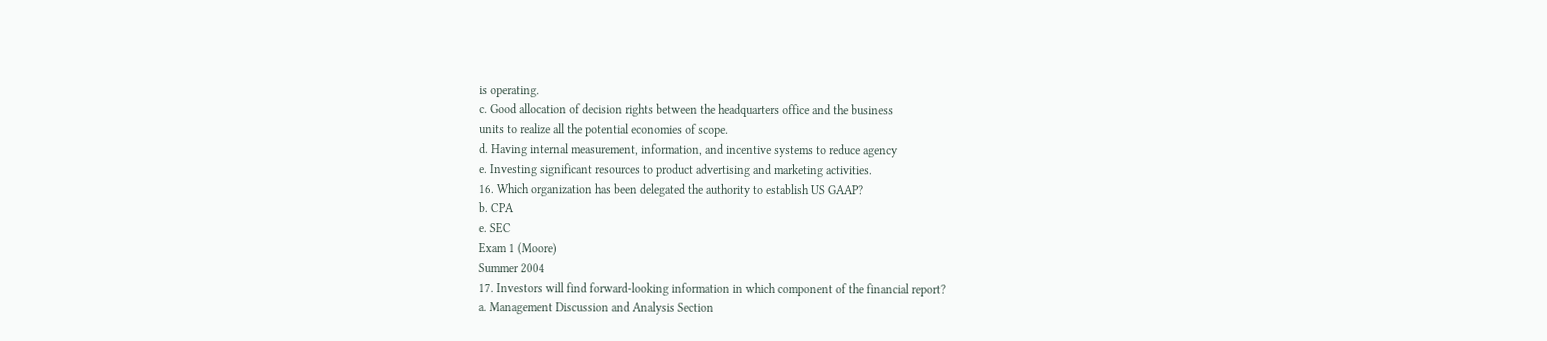is operating.
c. Good allocation of decision rights between the headquarters office and the business
units to realize all the potential economies of scope.
d. Having internal measurement, information, and incentive systems to reduce agency
e. Investing significant resources to product advertising and marketing activities.
16. Which organization has been delegated the authority to establish US GAAP?
b. CPA
e. SEC
Exam 1 (Moore)
Summer 2004
17. Investors will find forward-looking information in which component of the financial report?
a. Management Discussion and Analysis Section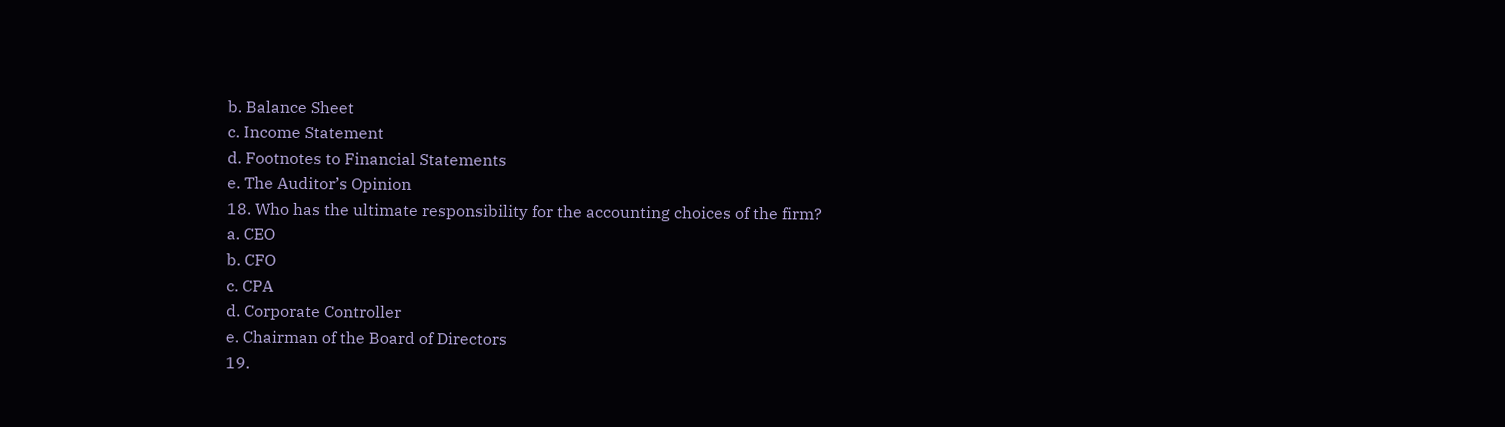b. Balance Sheet
c. Income Statement
d. Footnotes to Financial Statements
e. The Auditor’s Opinion
18. Who has the ultimate responsibility for the accounting choices of the firm?
a. CEO
b. CFO
c. CPA
d. Corporate Controller
e. Chairman of the Board of Directors
19.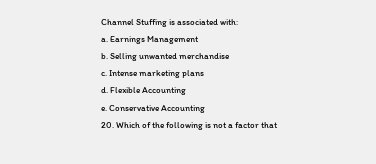Channel Stuffing is associated with:
a. Earnings Management
b. Selling unwanted merchandise
c. Intense marketing plans
d. Flexible Accounting
e. Conservative Accounting
20. Which of the following is not a factor that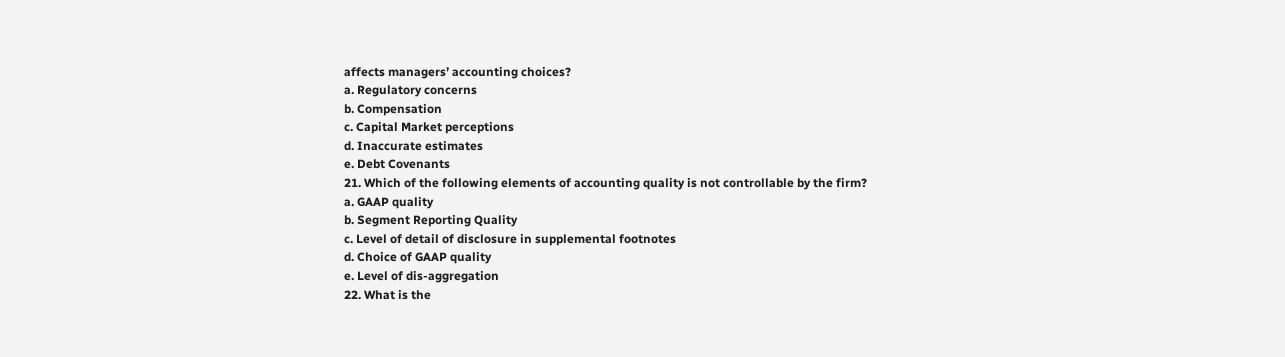affects managers’ accounting choices?
a. Regulatory concerns
b. Compensation
c. Capital Market perceptions
d. Inaccurate estimates
e. Debt Covenants
21. Which of the following elements of accounting quality is not controllable by the firm?
a. GAAP quality
b. Segment Reporting Quality
c. Level of detail of disclosure in supplemental footnotes
d. Choice of GAAP quality
e. Level of dis-aggregation
22. What is the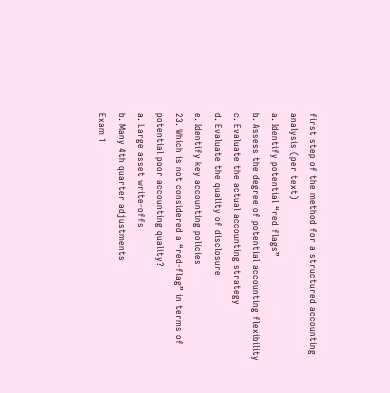first step of the method for a structured accounting analysis (per text)
a. Identify potential “red flags”
b. Assess the degree of potential accounting flexibility
c. Evaluate the actual accounting strategy
d. Evaluate the quality of disclosure
e. Identify key accounting policies
23. Which is not considered a “red-flag” in terms of potential poor accounting quality?
a. Large asset write-offs
b. Many 4th quarter adjustments
Exam 1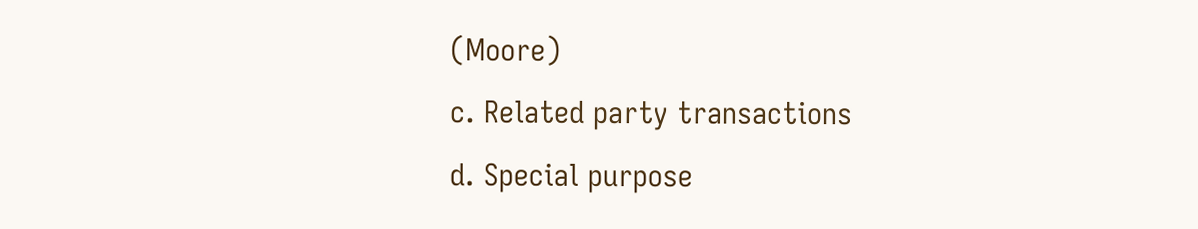(Moore)
c. Related party transactions
d. Special purpose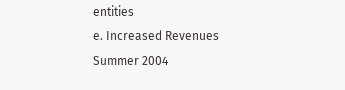entities
e. Increased Revenues
Summer 2004